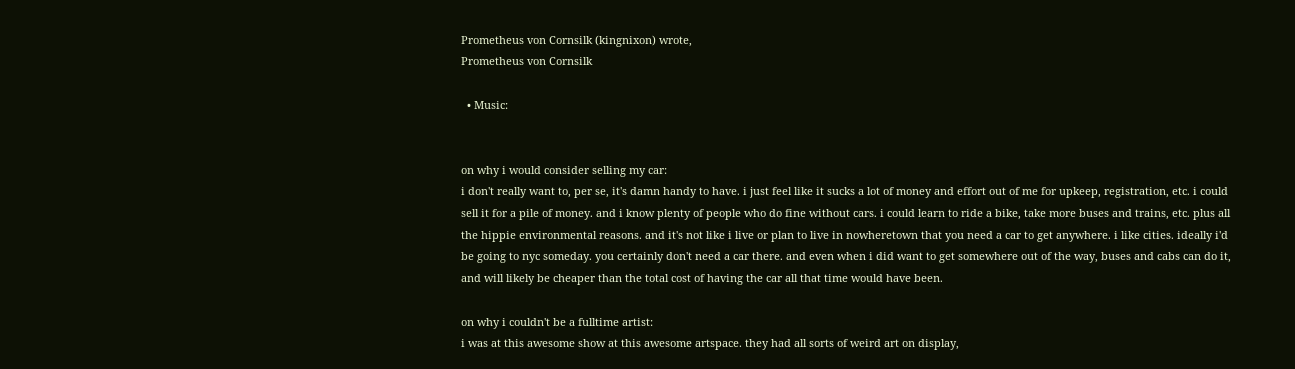Prometheus von Cornsilk (kingnixon) wrote,
Prometheus von Cornsilk

  • Music:


on why i would consider selling my car:
i don't really want to, per se, it's damn handy to have. i just feel like it sucks a lot of money and effort out of me for upkeep, registration, etc. i could sell it for a pile of money. and i know plenty of people who do fine without cars. i could learn to ride a bike, take more buses and trains, etc. plus all the hippie environmental reasons. and it's not like i live or plan to live in nowheretown that you need a car to get anywhere. i like cities. ideally i'd be going to nyc someday. you certainly don't need a car there. and even when i did want to get somewhere out of the way, buses and cabs can do it, and will likely be cheaper than the total cost of having the car all that time would have been.

on why i couldn't be a fulltime artist:
i was at this awesome show at this awesome artspace. they had all sorts of weird art on display,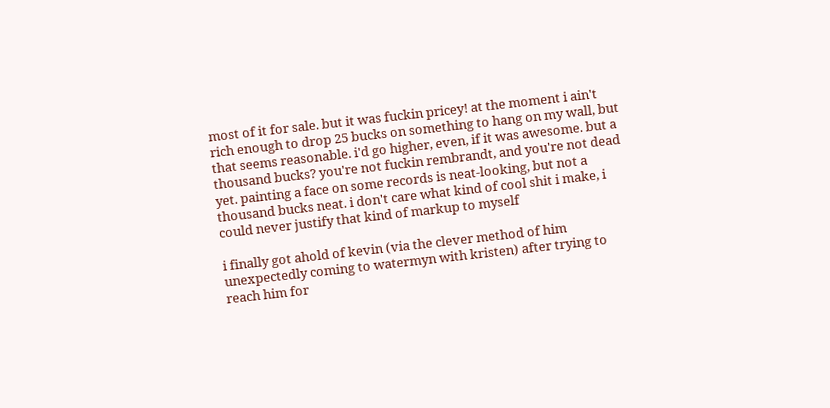most of it for sale. but it was fuckin pricey! at the moment i ain't rich enough to drop 25 bucks on something to hang on my wall, but that seems reasonable. i'd go higher, even, if it was awesome. but a thousand bucks? you're not fuckin rembrandt, and you're not dead yet. painting a face on some records is neat-looking, but not a thousand bucks neat. i don't care what kind of cool shit i make, i could never justify that kind of markup to myself

i finally got ahold of kevin (via the clever method of him unexpectedly coming to watermyn with kristen) after trying to reach him for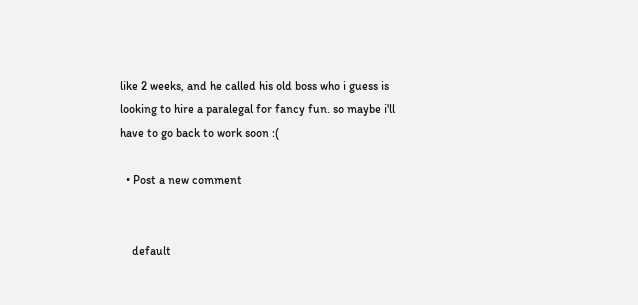like 2 weeks, and he called his old boss who i guess is looking to hire a paralegal for fancy fun. so maybe i'll have to go back to work soon :(

  • Post a new comment


    default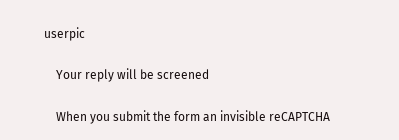userpic

    Your reply will be screened

    When you submit the form an invisible reCAPTCHA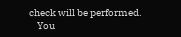check will be performed.
    You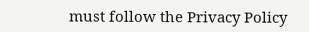must follow the Privacy Policy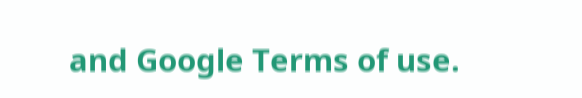and Google Terms of use.